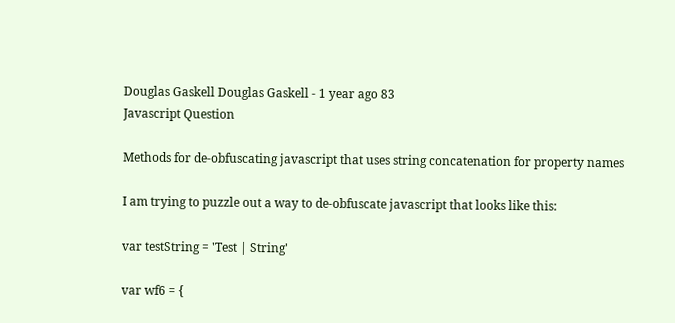Douglas Gaskell Douglas Gaskell - 1 year ago 83
Javascript Question

Methods for de-obfuscating javascript that uses string concatenation for property names

I am trying to puzzle out a way to de-obfuscate javascript that looks like this:

var testString = 'Test | String'

var wf6 = {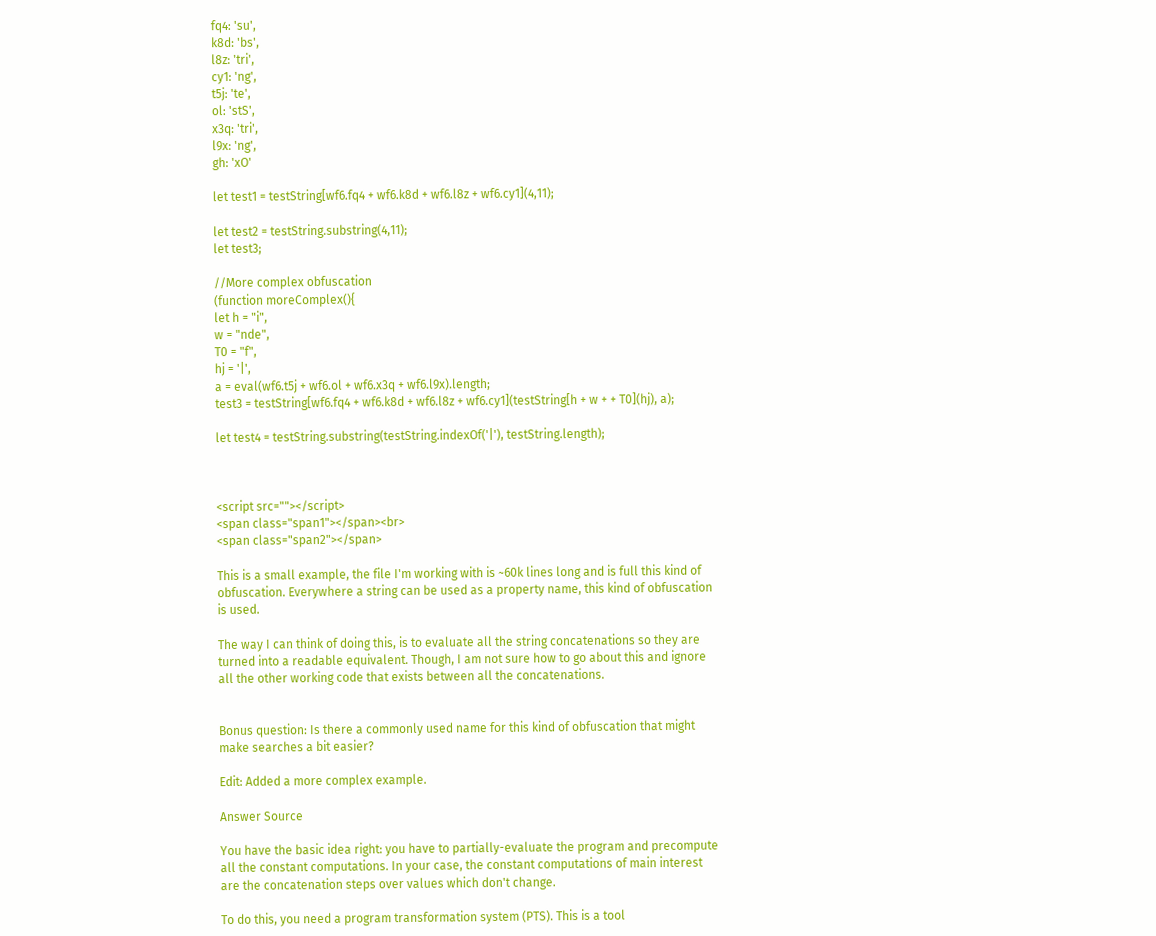fq4: 'su',
k8d: 'bs',
l8z: 'tri',
cy1: 'ng',
t5j: 'te',
ol: 'stS',
x3q: 'tri',
l9x: 'ng',
gh: 'xO'

let test1 = testString[wf6.fq4 + wf6.k8d + wf6.l8z + wf6.cy1](4,11);

let test2 = testString.substring(4,11);
let test3;

//More complex obfuscation
(function moreComplex(){
let h = "i",
w = "nde",
T0 = "f",
hj = '|',
a = eval(wf6.t5j + wf6.ol + wf6.x3q + wf6.l9x).length;
test3 = testString[wf6.fq4 + wf6.k8d + wf6.l8z + wf6.cy1](testString[h + w + + T0](hj), a);

let test4 = testString.substring(testString.indexOf('|'), testString.length);



<script src=""></script>
<span class="span1"></span><br>
<span class="span2"></span>

This is a small example, the file I'm working with is ~60k lines long and is full this kind of obfuscation. Everywhere a string can be used as a property name, this kind of obfuscation is used.

The way I can think of doing this, is to evaluate all the string concatenations so they are turned into a readable equivalent. Though, I am not sure how to go about this and ignore all the other working code that exists between all the concatenations.


Bonus question: Is there a commonly used name for this kind of obfuscation that might make searches a bit easier?

Edit: Added a more complex example.

Answer Source

You have the basic idea right: you have to partially-evaluate the program and precompute all the constant computations. In your case, the constant computations of main interest are the concatenation steps over values which don't change.

To do this, you need a program transformation system (PTS). This is a tool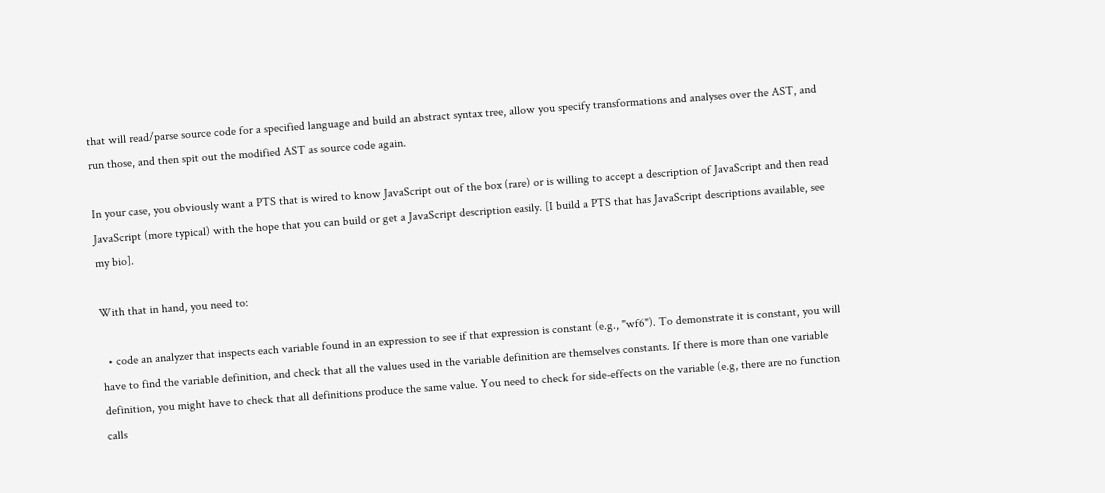that will read/parse source code for a specified language and build an abstract syntax tree, allow you specify transformations and analyses over the AST, and run those, and then spit out the modified AST as source code again.

In your case, you obviously want a PTS that is wired to know JavaScript out of the box (rare) or is willing to accept a description of JavaScript and then read JavaScript (more typical) with the hope that you can build or get a JavaScript description easily. [I build a PTS that has JavaScript descriptions available, see my bio].

With that in hand, you need to:

  • code an analyzer that inspects each variable found in an expression to see if that expression is constant (e.g., "wf6"). To demonstrate it is constant, you will have to find the variable definition, and check that all the values used in the variable definition are themselves constants. If there is more than one variable definition, you might have to check that all definitions produce the same value. You need to check for side-effects on the variable (e.g, there are no function calls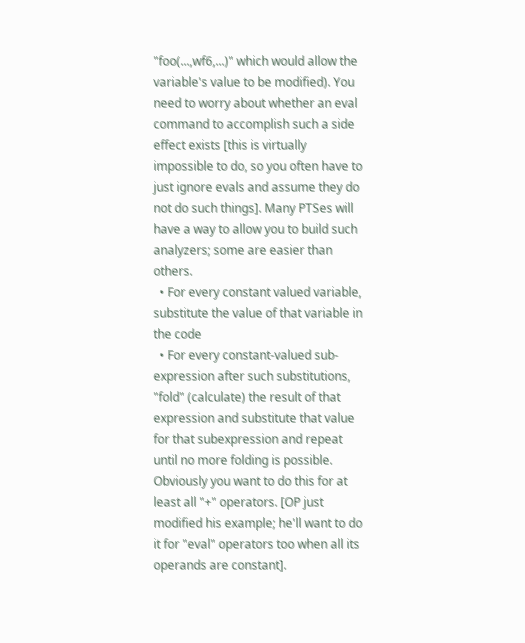"foo(...,wf6,...)" which would allow the variable's value to be modified). You need to worry about whether an eval command to accomplish such a side effect exists [this is virtually impossible to do, so you often have to just ignore evals and assume they do not do such things]. Many PTSes will have a way to allow you to build such analyzers; some are easier than others.
  • For every constant valued variable, substitute the value of that variable in the code
  • For every constant-valued sub-expression after such substitutions, "fold" (calculate) the result of that expression and substitute that value for that subexpression and repeat until no more folding is possible. Obviously you want to do this for at least all "+" operators. [OP just modified his example; he'll want to do it for "eval" operators too when all its operands are constant].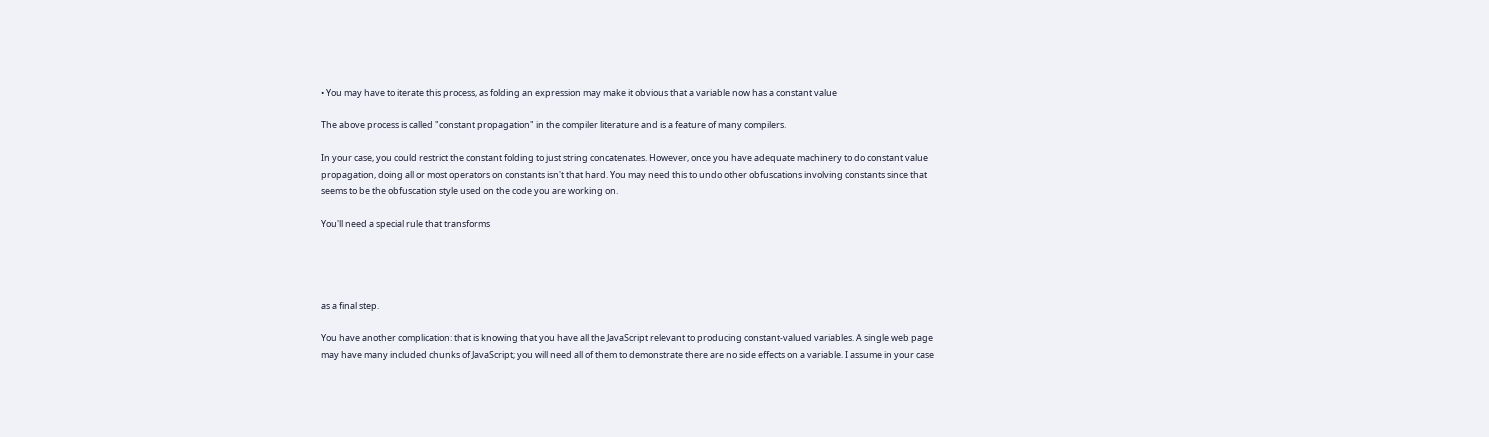• You may have to iterate this process, as folding an expression may make it obvious that a variable now has a constant value

The above process is called "constant propagation" in the compiler literature and is a feature of many compilers.

In your case, you could restrict the constant folding to just string concatenates. However, once you have adequate machinery to do constant value propagation, doing all or most operators on constants isn't that hard. You may need this to undo other obfuscations involving constants since that seems to be the obfuscation style used on the code you are working on.

You'll need a special rule that transforms




as a final step.

You have another complication: that is knowing that you have all the JavaScript relevant to producing constant-valued variables. A single web page may have many included chunks of JavaScript; you will need all of them to demonstrate there are no side effects on a variable. I assume in your case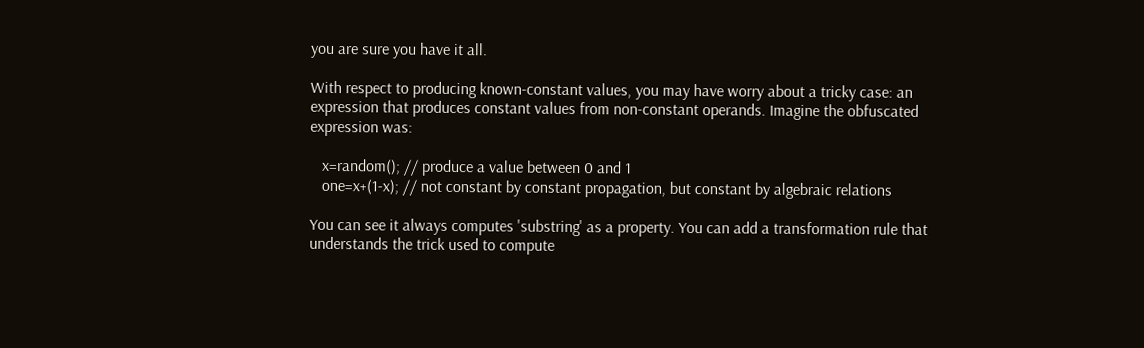you are sure you have it all.

With respect to producing known-constant values, you may have worry about a tricky case: an expression that produces constant values from non-constant operands. Imagine the obfuscated expression was:

   x=random(); // produce a value between 0 and 1
   one=x+(1-x); // not constant by constant propagation, but constant by algebraic relations

You can see it always computes 'substring' as a property. You can add a transformation rule that understands the trick used to compute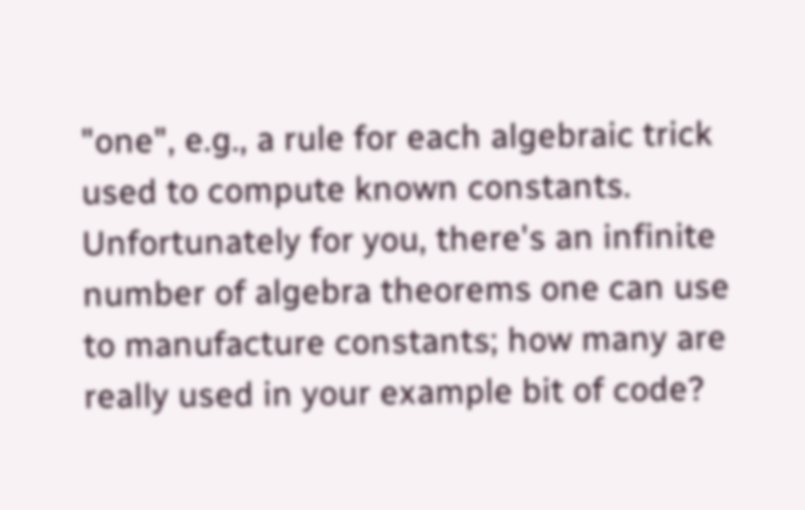"one", e.g., a rule for each algebraic trick used to compute known constants. Unfortunately for you, there's an infinite number of algebra theorems one can use to manufacture constants; how many are really used in your example bit of code?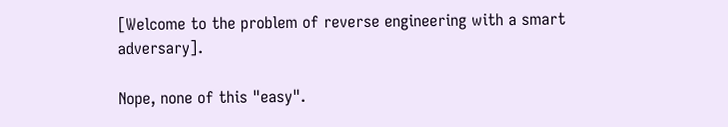[Welcome to the problem of reverse engineering with a smart adversary].

Nope, none of this "easy".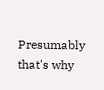Presumably that's why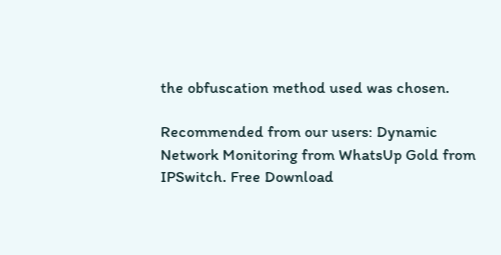the obfuscation method used was chosen.

Recommended from our users: Dynamic Network Monitoring from WhatsUp Gold from IPSwitch. Free Download